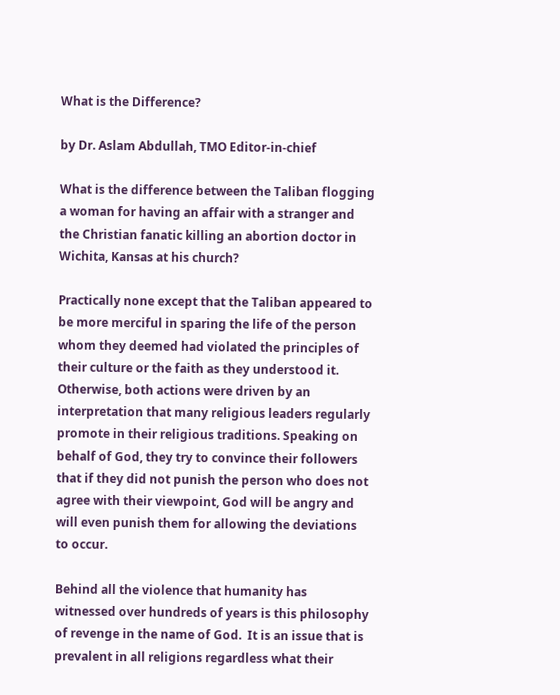What is the Difference?

by Dr. Aslam Abdullah, TMO Editor-in-chief

What is the difference between the Taliban flogging a woman for having an affair with a stranger and the Christian fanatic killing an abortion doctor in Wichita, Kansas at his church?

Practically none except that the Taliban appeared to be more merciful in sparing the life of the person whom they deemed had violated the principles of their culture or the faith as they understood it. Otherwise, both actions were driven by an interpretation that many religious leaders regularly promote in their religious traditions. Speaking on behalf of God, they try to convince their followers that if they did not punish the person who does not agree with their viewpoint, God will be angry and will even punish them for allowing the deviations to occur.

Behind all the violence that humanity has witnessed over hundreds of years is this philosophy of revenge in the name of God.  It is an issue that is prevalent in all religions regardless what their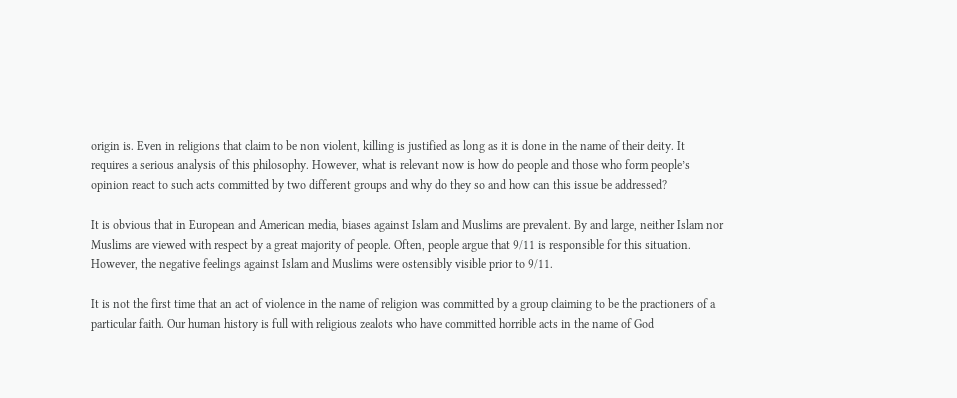origin is. Even in religions that claim to be non violent, killing is justified as long as it is done in the name of their deity. It requires a serious analysis of this philosophy. However, what is relevant now is how do people and those who form people’s opinion react to such acts committed by two different groups and why do they so and how can this issue be addressed?

It is obvious that in European and American media, biases against Islam and Muslims are prevalent. By and large, neither Islam nor Muslims are viewed with respect by a great majority of people. Often, people argue that 9/11 is responsible for this situation. However, the negative feelings against Islam and Muslims were ostensibly visible prior to 9/11.

It is not the first time that an act of violence in the name of religion was committed by a group claiming to be the practioners of a particular faith. Our human history is full with religious zealots who have committed horrible acts in the name of God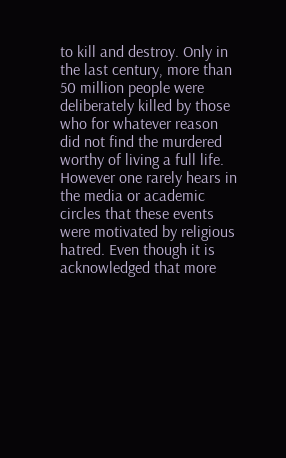to kill and destroy. Only in the last century, more than 50 million people were deliberately killed by those who for whatever reason did not find the murdered worthy of living a full life. However one rarely hears in the media or academic circles that these events were motivated by religious hatred. Even though it is acknowledged that more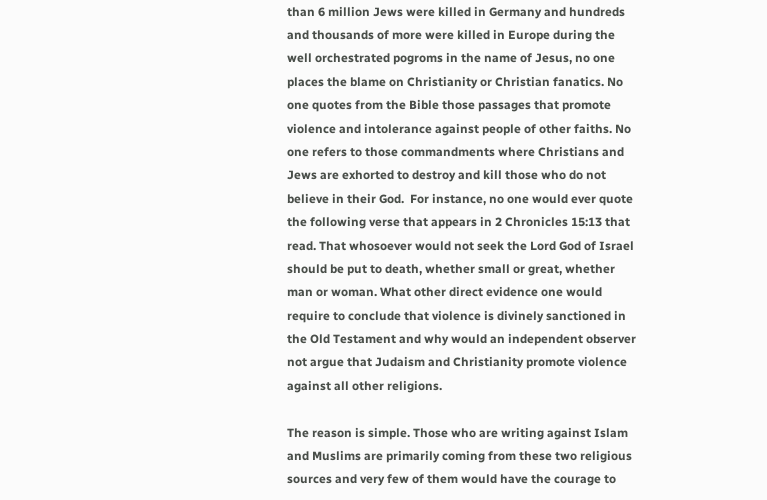than 6 million Jews were killed in Germany and hundreds and thousands of more were killed in Europe during the well orchestrated pogroms in the name of Jesus, no one places the blame on Christianity or Christian fanatics. No one quotes from the Bible those passages that promote violence and intolerance against people of other faiths. No one refers to those commandments where Christians and Jews are exhorted to destroy and kill those who do not believe in their God.  For instance, no one would ever quote the following verse that appears in 2 Chronicles 15:13 that read. That whosoever would not seek the Lord God of Israel should be put to death, whether small or great, whether man or woman. What other direct evidence one would require to conclude that violence is divinely sanctioned in the Old Testament and why would an independent observer not argue that Judaism and Christianity promote violence against all other religions.

The reason is simple. Those who are writing against Islam and Muslims are primarily coming from these two religious sources and very few of them would have the courage to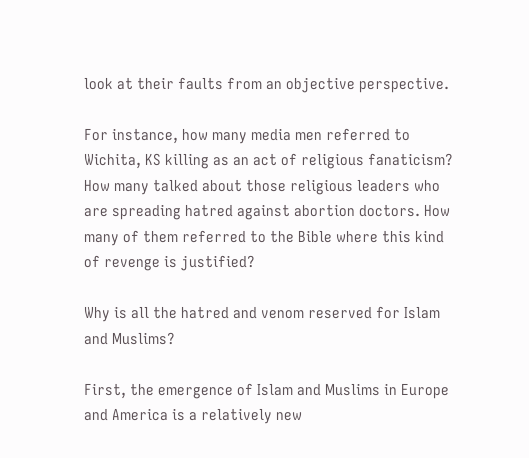look at their faults from an objective perspective.

For instance, how many media men referred to Wichita, KS killing as an act of religious fanaticism? How many talked about those religious leaders who are spreading hatred against abortion doctors. How many of them referred to the Bible where this kind of revenge is justified?

Why is all the hatred and venom reserved for Islam and Muslims?

First, the emergence of Islam and Muslims in Europe and America is a relatively new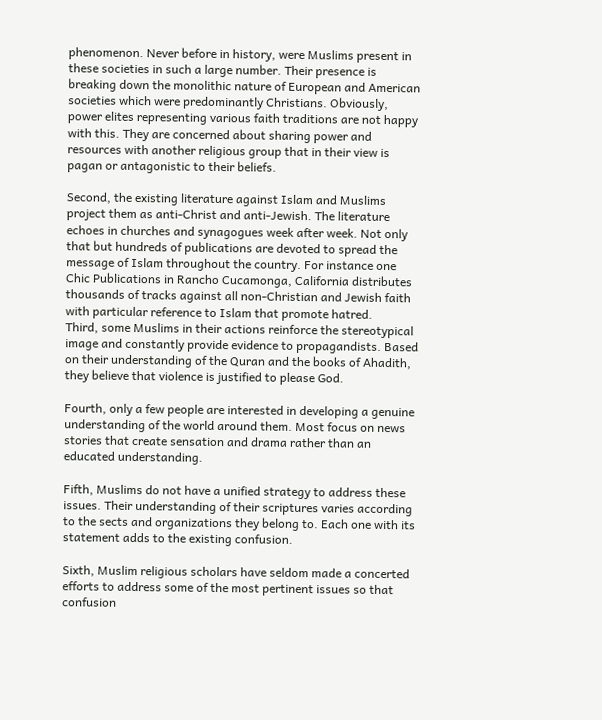phenomenon. Never before in history, were Muslims present in these societies in such a large number. Their presence is breaking down the monolithic nature of European and American societies which were predominantly Christians. Obviously, power elites representing various faith traditions are not happy with this. They are concerned about sharing power and resources with another religious group that in their view is pagan or antagonistic to their beliefs.

Second, the existing literature against Islam and Muslims project them as anti-Christ and anti-Jewish. The literature echoes in churches and synagogues week after week. Not only that but hundreds of publications are devoted to spread the message of Islam throughout the country. For instance one Chic Publications in Rancho Cucamonga, California distributes thousands of tracks against all non-Christian and Jewish faith with particular reference to Islam that promote hatred.
Third, some Muslims in their actions reinforce the stereotypical image and constantly provide evidence to propagandists. Based on their understanding of the Quran and the books of Ahadith, they believe that violence is justified to please God.

Fourth, only a few people are interested in developing a genuine understanding of the world around them. Most focus on news stories that create sensation and drama rather than an educated understanding.

Fifth, Muslims do not have a unified strategy to address these issues. Their understanding of their scriptures varies according to the sects and organizations they belong to. Each one with its statement adds to the existing confusion.

Sixth, Muslim religious scholars have seldom made a concerted efforts to address some of the most pertinent issues so that confusion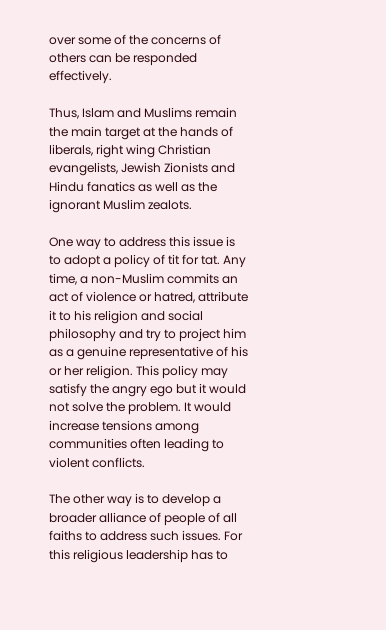over some of the concerns of others can be responded effectively.

Thus, Islam and Muslims remain the main target at the hands of liberals, right wing Christian evangelists, Jewish Zionists and Hindu fanatics as well as the ignorant Muslim zealots.

One way to address this issue is to adopt a policy of tit for tat. Any time, a non-Muslim commits an act of violence or hatred, attribute it to his religion and social philosophy and try to project him as a genuine representative of his or her religion. This policy may satisfy the angry ego but it would not solve the problem. It would increase tensions among communities often leading to violent conflicts.

The other way is to develop a broader alliance of people of all faiths to address such issues. For this religious leadership has to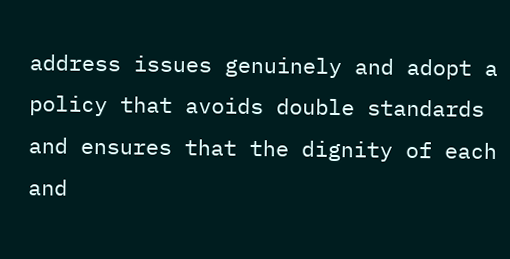address issues genuinely and adopt a policy that avoids double standards and ensures that the dignity of each and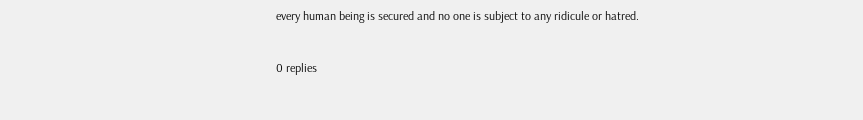every human being is secured and no one is subject to any ridicule or hatred.


0 replies